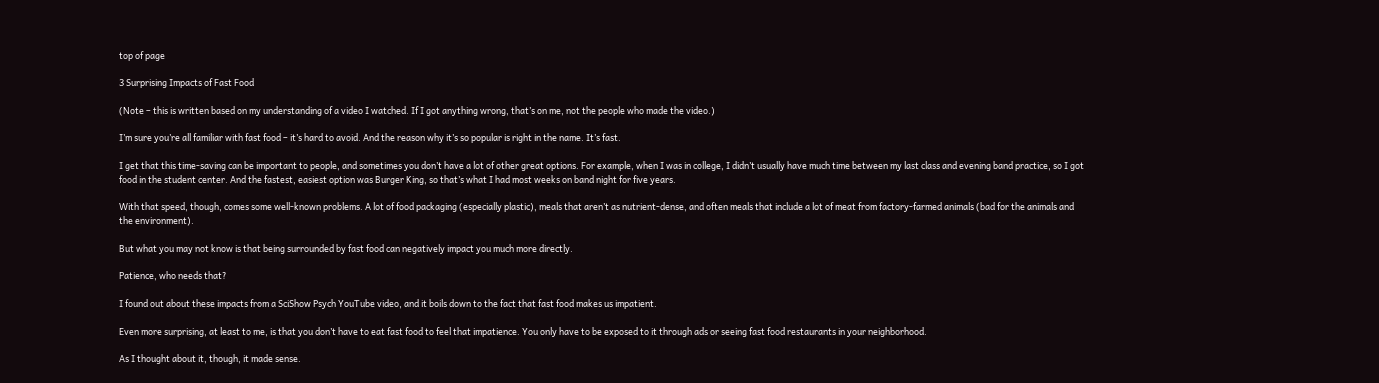top of page

3 Surprising Impacts of Fast Food

(Note – this is written based on my understanding of a video I watched. If I got anything wrong, that’s on me, not the people who made the video.)

I’m sure you’re all familiar with fast food – it’s hard to avoid. And the reason why it’s so popular is right in the name. It’s fast.

I get that this time-saving can be important to people, and sometimes you don’t have a lot of other great options. For example, when I was in college, I didn’t usually have much time between my last class and evening band practice, so I got food in the student center. And the fastest, easiest option was Burger King, so that’s what I had most weeks on band night for five years.

With that speed, though, comes some well-known problems. A lot of food packaging (especially plastic), meals that aren’t as nutrient-dense, and often meals that include a lot of meat from factory-farmed animals (bad for the animals and the environment).

But what you may not know is that being surrounded by fast food can negatively impact you much more directly.

Patience, who needs that?

I found out about these impacts from a SciShow Psych YouTube video, and it boils down to the fact that fast food makes us impatient.

Even more surprising, at least to me, is that you don’t have to eat fast food to feel that impatience. You only have to be exposed to it through ads or seeing fast food restaurants in your neighborhood.

As I thought about it, though, it made sense.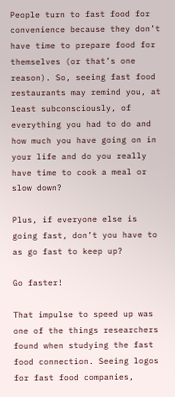People turn to fast food for convenience because they don’t have time to prepare food for themselves (or that’s one reason). So, seeing fast food restaurants may remind you, at least subconsciously, of everything you had to do and how much you have going on in your life and do you really have time to cook a meal or slow down?

Plus, if everyone else is going fast, don’t you have to as go fast to keep up?

Go faster!

That impulse to speed up was one of the things researchers found when studying the fast food connection. Seeing logos for fast food companies,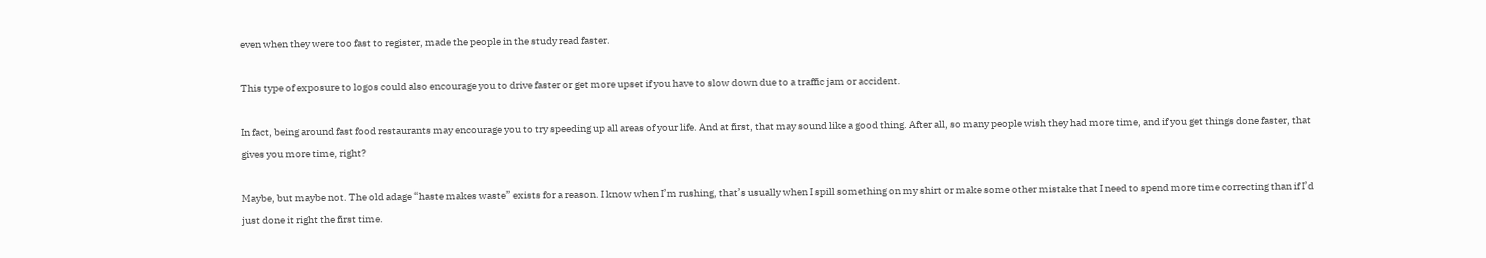even when they were too fast to register, made the people in the study read faster.

This type of exposure to logos could also encourage you to drive faster or get more upset if you have to slow down due to a traffic jam or accident.

In fact, being around fast food restaurants may encourage you to try speeding up all areas of your life. And at first, that may sound like a good thing. After all, so many people wish they had more time, and if you get things done faster, that gives you more time, right?

Maybe, but maybe not. The old adage “haste makes waste” exists for a reason. I know when I’m rushing, that’s usually when I spill something on my shirt or make some other mistake that I need to spend more time correcting than if I’d just done it right the first time.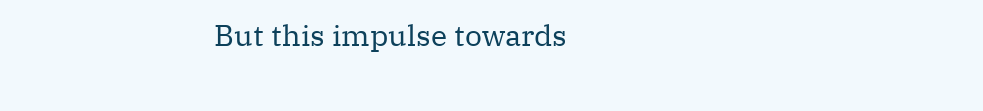But this impulse towards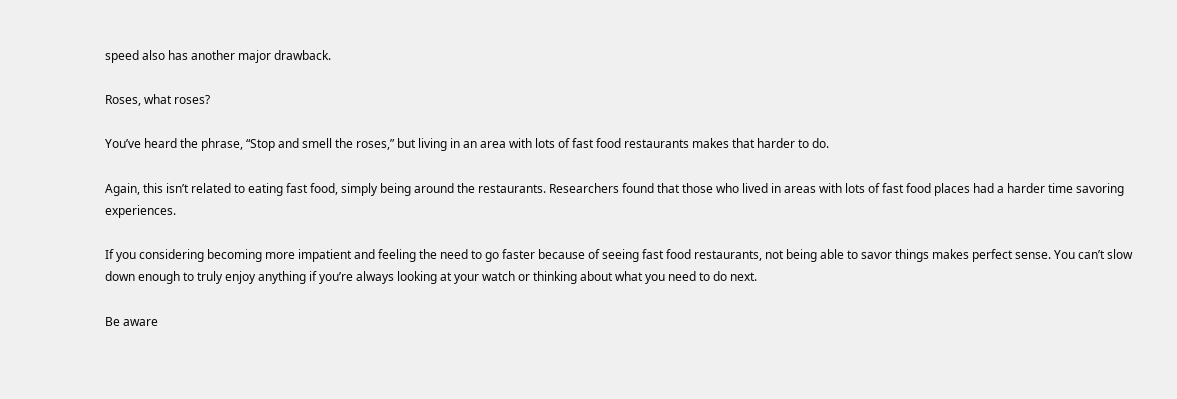speed also has another major drawback.

Roses, what roses?

You’ve heard the phrase, “Stop and smell the roses,” but living in an area with lots of fast food restaurants makes that harder to do.

Again, this isn’t related to eating fast food, simply being around the restaurants. Researchers found that those who lived in areas with lots of fast food places had a harder time savoring experiences.

If you considering becoming more impatient and feeling the need to go faster because of seeing fast food restaurants, not being able to savor things makes perfect sense. You can’t slow down enough to truly enjoy anything if you’re always looking at your watch or thinking about what you need to do next.

Be aware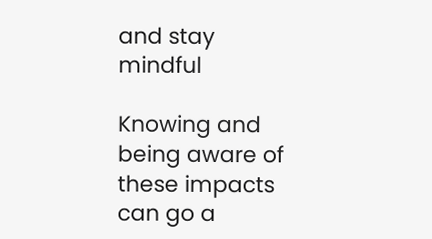and stay mindful

Knowing and being aware of these impacts can go a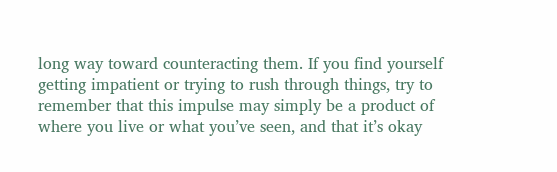long way toward counteracting them. If you find yourself getting impatient or trying to rush through things, try to remember that this impulse may simply be a product of where you live or what you’ve seen, and that it’s okay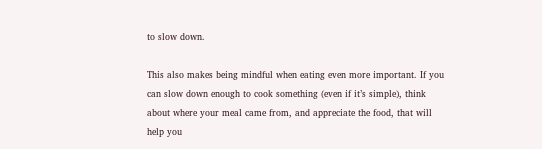to slow down.

This also makes being mindful when eating even more important. If you can slow down enough to cook something (even if it’s simple), think about where your meal came from, and appreciate the food, that will help you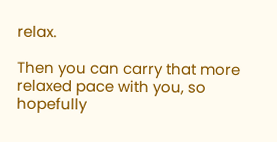relax.

Then you can carry that more relaxed pace with you, so hopefully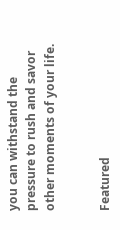you can withstand the pressure to rush and savor other moments of your life.


Featured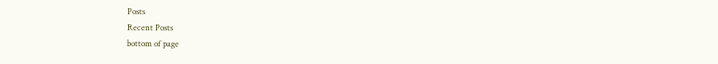Posts
Recent Posts
bottom of page